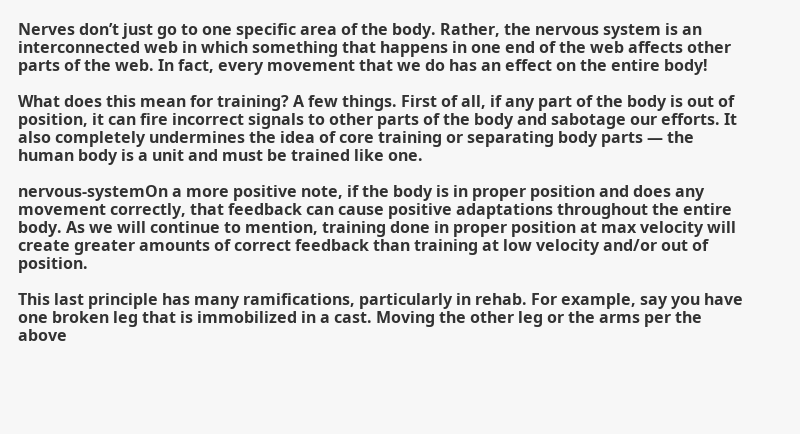Nerves don’t just go to one specific area of the body. Rather, the nervous system is an interconnected web in which something that happens in one end of the web affects other parts of the web. In fact, every movement that we do has an effect on the entire body!

What does this mean for training? A few things. First of all, if any part of the body is out of position, it can fire incorrect signals to other parts of the body and sabotage our efforts. It also completely undermines the idea of core training or separating body parts — the human body is a unit and must be trained like one.

nervous-systemOn a more positive note, if the body is in proper position and does any movement correctly, that feedback can cause positive adaptations throughout the entire body. As we will continue to mention, training done in proper position at max velocity will create greater amounts of correct feedback than training at low velocity and/or out of position.

This last principle has many ramifications, particularly in rehab. For example, say you have one broken leg that is immobilized in a cast. Moving the other leg or the arms per the above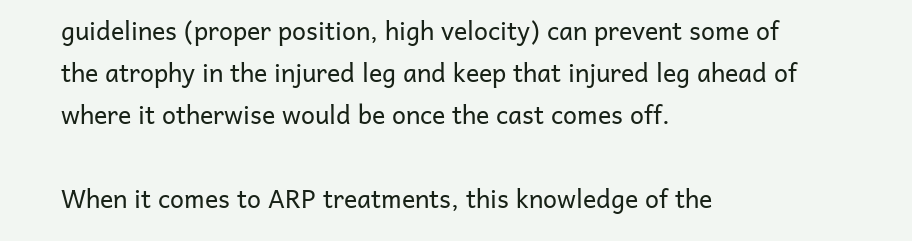guidelines (proper position, high velocity) can prevent some of the atrophy in the injured leg and keep that injured leg ahead of where it otherwise would be once the cast comes off.

When it comes to ARP treatments, this knowledge of the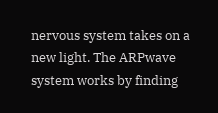nervous system takes on a new light. The ARPwave system works by finding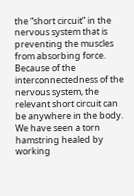the “short circuit” in the nervous system that is preventing the muscles from absorbing force. Because of the interconnectedness of the nervous system, the relevant short circuit can be anywhere in the body. We have seen a torn hamstring healed by working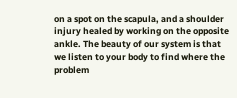on a spot on the scapula, and a shoulder injury healed by working on the opposite ankle. The beauty of our system is that we listen to your body to find where the problem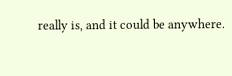really is, and it could be anywhere.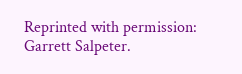Reprinted with permission: Garrett Salpeter.